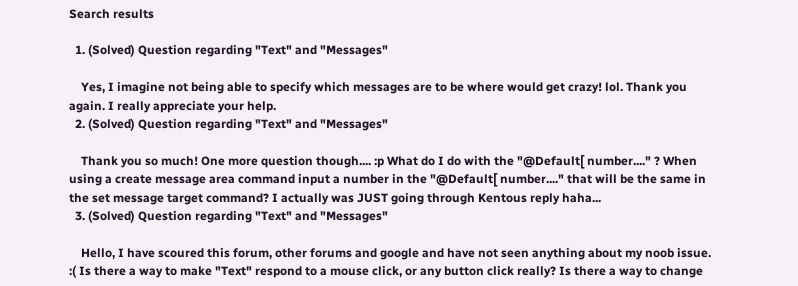Search results

  1. (Solved) Question regarding "Text" and "Messages"

    Yes, I imagine not being able to specify which messages are to be where would get crazy! lol. Thank you again. I really appreciate your help.
  2. (Solved) Question regarding "Text" and "Messages"

    Thank you so much! One more question though.... :p What do I do with the "@Default[ number...." ? When using a create message area command input a number in the "@Default[ number...." that will be the same in the set message target command? I actually was JUST going through Kentous reply haha...
  3. (Solved) Question regarding "Text" and "Messages"

    Hello, I have scoured this forum, other forums and google and have not seen anything about my noob issue. :( Is there a way to make "Text" respond to a mouse click, or any button click really? Is there a way to change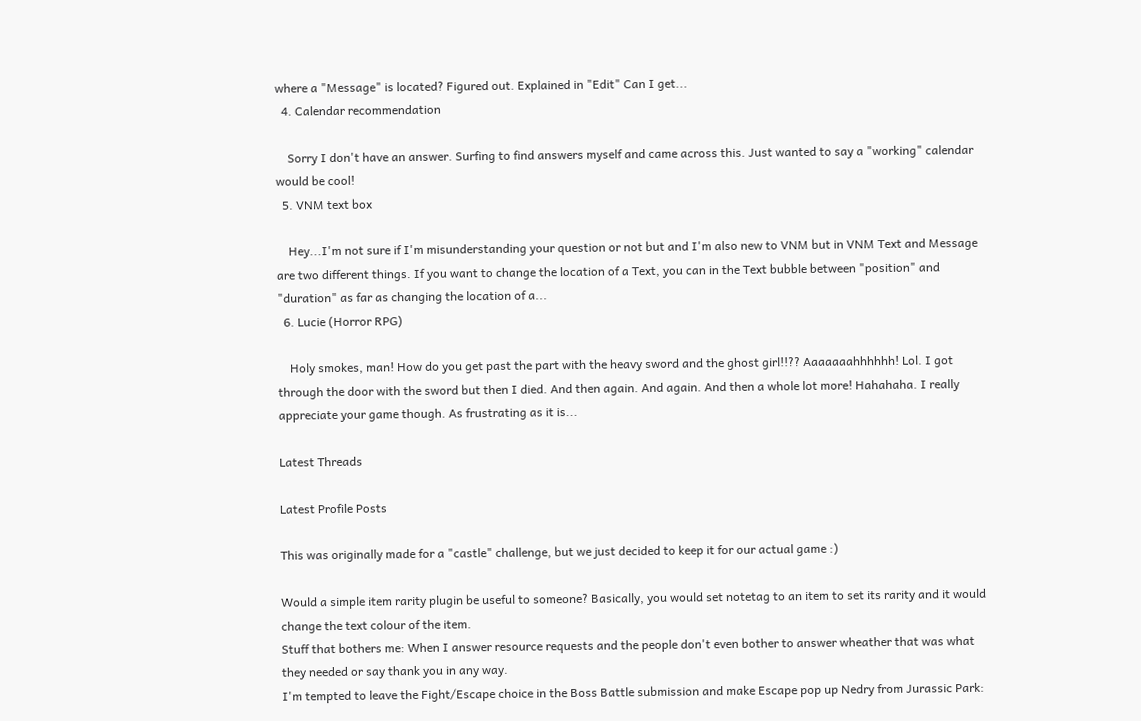where a "Message" is located? Figured out. Explained in "Edit" Can I get...
  4. Calendar recommendation

    Sorry I don't have an answer. Surfing to find answers myself and came across this. Just wanted to say a "working" calendar would be cool!
  5. VNM text box

    Hey...I'm not sure if I'm misunderstanding your question or not but and I'm also new to VNM but in VNM Text and Message are two different things. If you want to change the location of a Text, you can in the Text bubble between "position" and "duration" as far as changing the location of a...
  6. Lucie (Horror RPG)

    Holy smokes, man! How do you get past the part with the heavy sword and the ghost girl!!?? Aaaaaaahhhhhh! Lol. I got through the door with the sword but then I died. And then again. And again. And then a whole lot more! Hahahaha. I really appreciate your game though. As frustrating as it is...

Latest Threads

Latest Profile Posts

This was originally made for a "castle" challenge, but we just decided to keep it for our actual game :)

Would a simple item rarity plugin be useful to someone? Basically, you would set notetag to an item to set its rarity and it would change the text colour of the item.
Stuff that bothers me: When I answer resource requests and the people don't even bother to answer wheather that was what they needed or say thank you in any way.
I'm tempted to leave the Fight/Escape choice in the Boss Battle submission and make Escape pop up Nedry from Jurassic Park: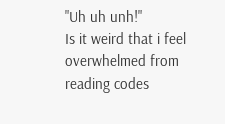"Uh uh unh!"
Is it weird that i feel overwhelmed from reading codes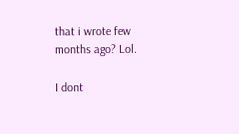that i wrote few months ago? Lol.

I dont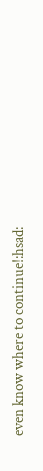even know where to continue!:hsad: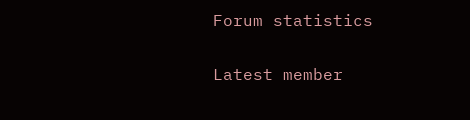Forum statistics

Latest member